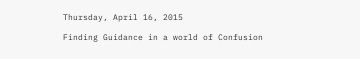Thursday, April 16, 2015

Finding Guidance in a world of Confusion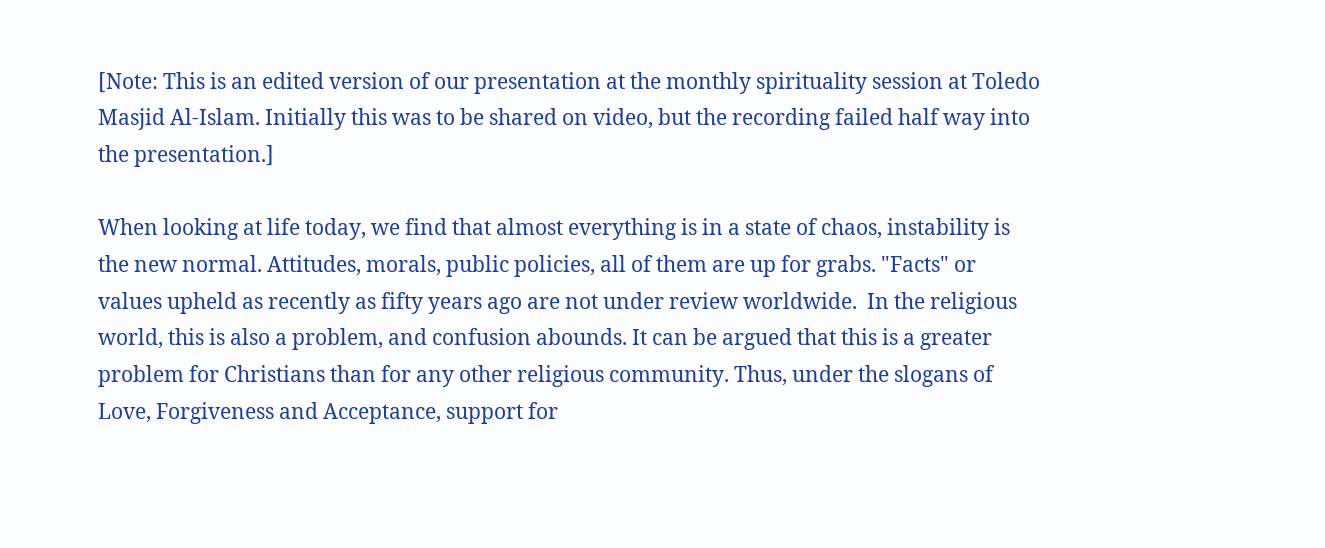[Note: This is an edited version of our presentation at the monthly spirituality session at Toledo Masjid Al-Islam. Initially this was to be shared on video, but the recording failed half way into the presentation.]

When looking at life today, we find that almost everything is in a state of chaos, instability is the new normal. Attitudes, morals, public policies, all of them are up for grabs. "Facts" or values upheld as recently as fifty years ago are not under review worldwide.  In the religious world, this is also a problem, and confusion abounds. It can be argued that this is a greater problem for Christians than for any other religious community. Thus, under the slogans of Love, Forgiveness and Acceptance, support for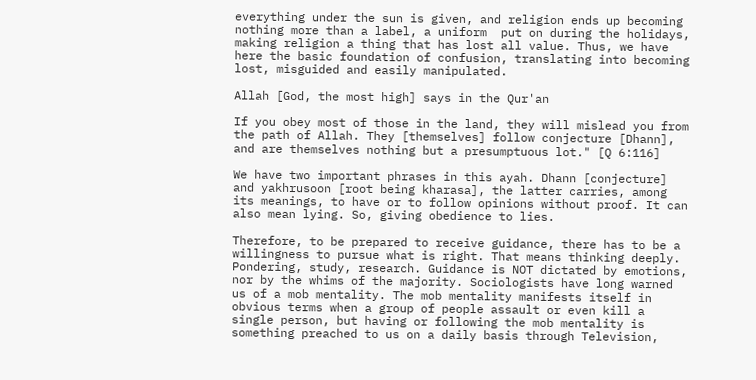everything under the sun is given, and religion ends up becoming nothing more than a label, a uniform  put on during the holidays, making religion a thing that has lost all value. Thus, we have here the basic foundation of confusion, translating into becoming lost, misguided and easily manipulated.

Allah [God, the most high] says in the Qur'an

If you obey most of those in the land, they will mislead you from the path of Allah. They [themselves] follow conjecture [Dhann], and are themselves nothing but a presumptuous lot." [Q 6:116]

We have two important phrases in this ayah. Dhann [conjecture] and yakhrusoon [root being kharasa], the latter carries, among its meanings, to have or to follow opinions without proof. It can also mean lying. So, giving obedience to lies.

Therefore, to be prepared to receive guidance, there has to be a willingness to pursue what is right. That means thinking deeply. Pondering, study, research. Guidance is NOT dictated by emotions, nor by the whims of the majority. Sociologists have long warned us of a mob mentality. The mob mentality manifests itself in obvious terms when a group of people assault or even kill a single person, but having or following the mob mentality is something preached to us on a daily basis through Television,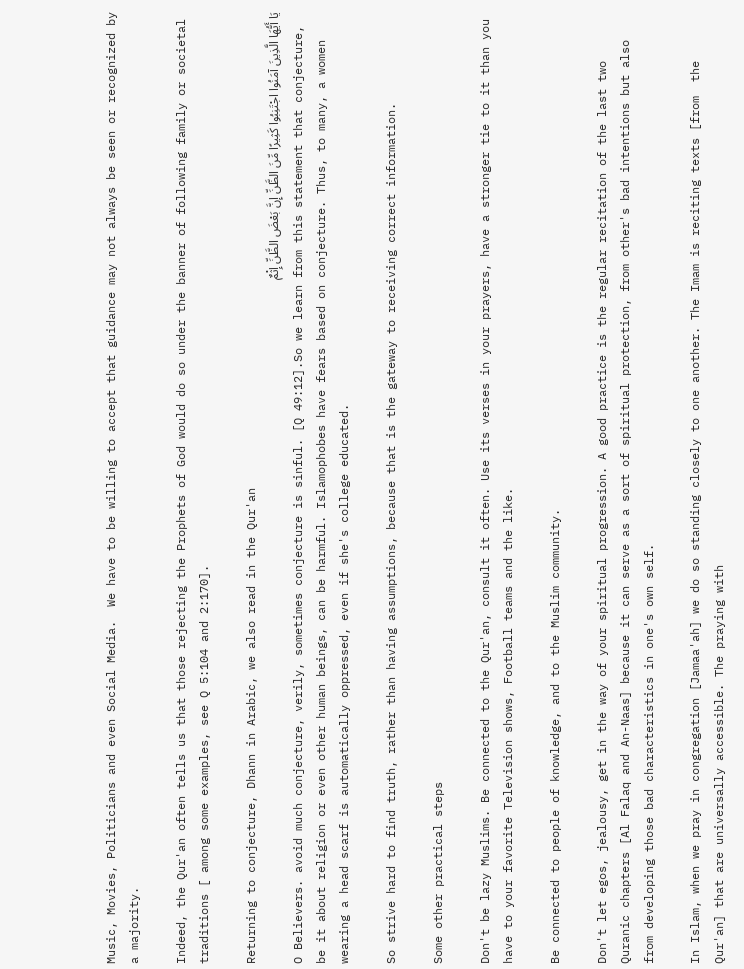Music, Movies, Politicians and even Social Media.  We have to be willing to accept that guidance may not always be seen or recognized by a majority.

Indeed, the Qur'an often tells us that those rejecting the Prophets of God would do so under the banner of following family or societal traditions [ among some examples, see Q 5:104 and 2:170].

Returning to conjecture, Dhann in Arabic, we also read in the Qur'an
يَا أَيُّهَا الَّذِينَ آمَنُوا اجْتَنِبُوا كَثِيرًا مِّنَ الظَّنِّ إِنَّ بَعْضَ الظَّنِّ إِثْمٌ
O Believers. avoid much conjecture, verily, sometimes conjecture is sinful. [Q 49:12].So we learn from this statement that conjecture, be it about religion or even other human beings, can be harmful. Islamophobes have fears based on conjecture. Thus, to many, a women wearing a head scarf is automatically oppressed, even if she's college educated.

So strive hard to find truth, rather than having assumptions, because that is the gateway to receiving correct information.

Some other practical steps

Don't be lazy Muslims. Be connected to the Qur'an, consult it often. Use its verses in your prayers, have a stronger tie to it than you have to your favorite Television shows, Football teams and the like.

Be connected to people of knowledge, and to the Muslim community.

Don't let egos, jealousy, get in the way of your spiritual progression. A good practice is the regular recitation of the last two Quranic chapters [Al Falaq and An-Naas] because it can serve as a sort of spiritual protection, from other's bad intentions but also from developing those bad characteristics in one's own self.

In Islam, when we pray in congregation [Jamaa'ah] we do so standing closely to one another. The Imam is reciting texts [from  the Qur'an] that are universally accessible. The praying with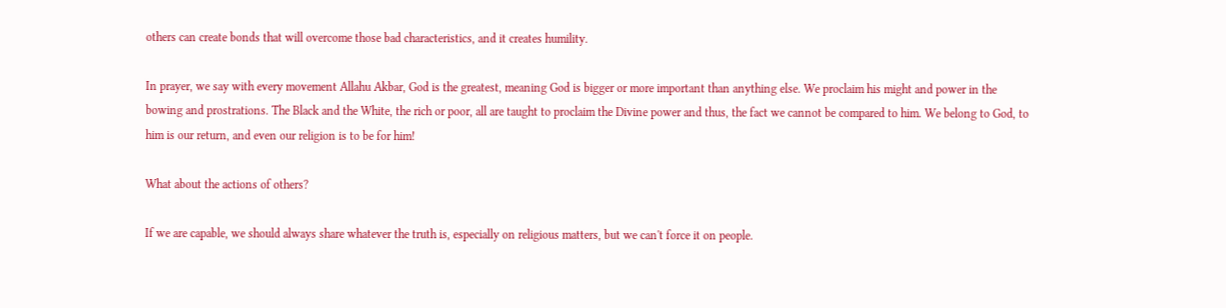others can create bonds that will overcome those bad characteristics, and it creates humility.

In prayer, we say with every movement Allahu Akbar, God is the greatest, meaning God is bigger or more important than anything else. We proclaim his might and power in the bowing and prostrations. The Black and the White, the rich or poor, all are taught to proclaim the Divine power and thus, the fact we cannot be compared to him. We belong to God, to him is our return, and even our religion is to be for him!

What about the actions of others?

If we are capable, we should always share whatever the truth is, especially on religious matters, but we can't force it on people.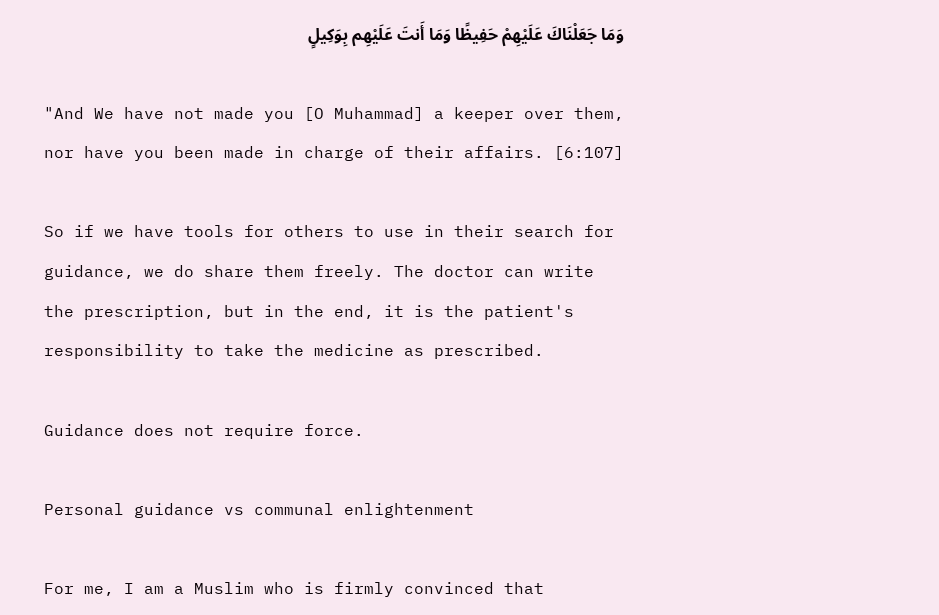وَمَا جَعَلْنَاكَ عَلَيْهِمْ حَفِيظًا وَمَا أَنتَ عَلَيْهِم بِوَكِيلٍ

"And We have not made you [O Muhammad] a keeper over them, nor have you been made in charge of their affairs. [6:107]

So if we have tools for others to use in their search for guidance, we do share them freely. The doctor can write the prescription, but in the end, it is the patient's responsibility to take the medicine as prescribed.

Guidance does not require force.

Personal guidance vs communal enlightenment

For me, I am a Muslim who is firmly convinced that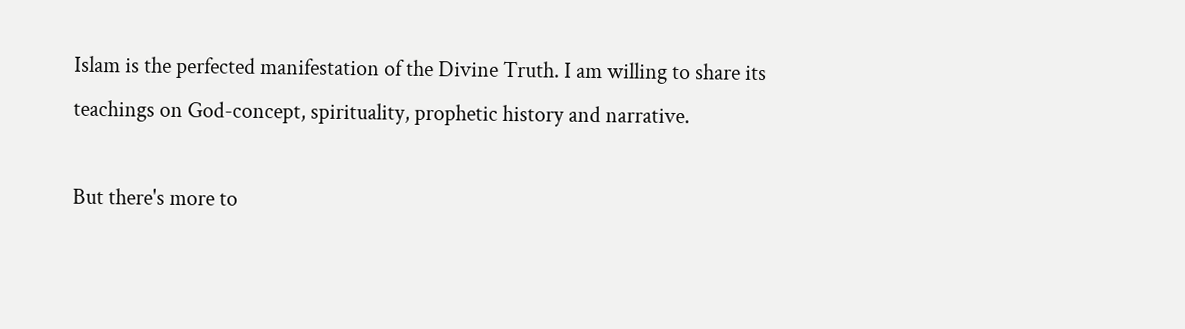Islam is the perfected manifestation of the Divine Truth. I am willing to share its teachings on God-concept, spirituality, prophetic history and narrative.

But there's more to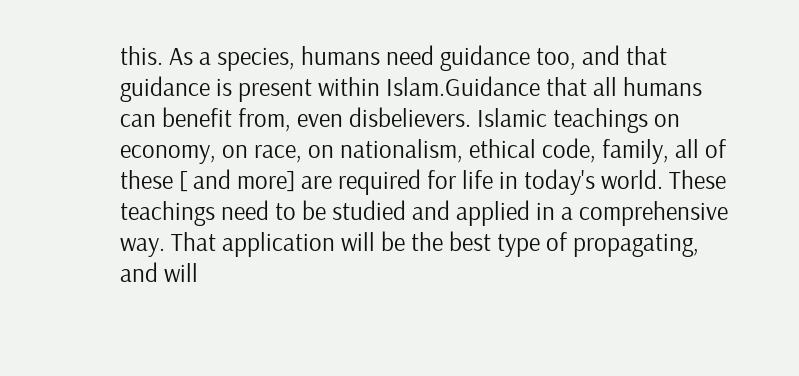this. As a species, humans need guidance too, and that guidance is present within Islam.Guidance that all humans can benefit from, even disbelievers. Islamic teachings on economy, on race, on nationalism, ethical code, family, all of these [ and more] are required for life in today's world. These teachings need to be studied and applied in a comprehensive way. That application will be the best type of propagating, and will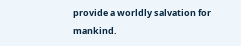provide a worldly salvation for mankind.